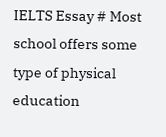IELTS Essay # Most school offers some type of physical education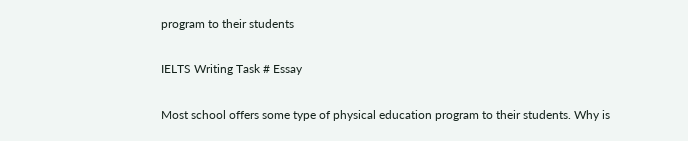program to their students

IELTS Writing Task # Essay

Most school offers some type of physical education program to their students. Why is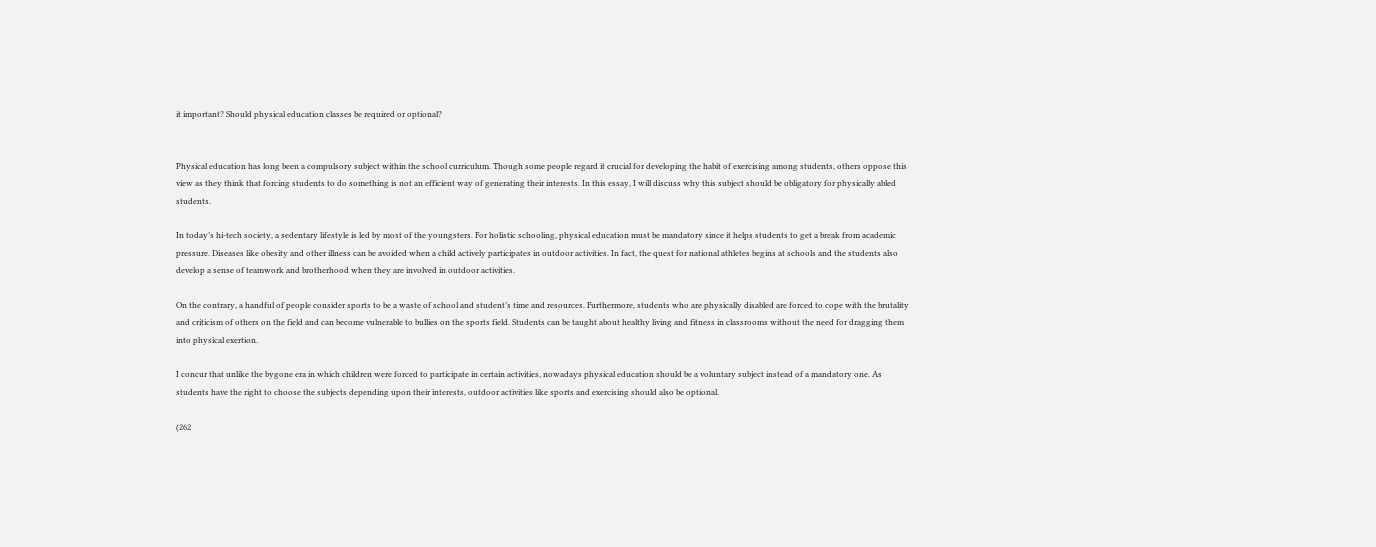it important? Should physical education classes be required or optional?


Physical education has long been a compulsory subject within the school curriculum. Though some people regard it crucial for developing the habit of exercising among students, others oppose this view as they think that forcing students to do something is not an efficient way of generating their interests. In this essay, I will discuss why this subject should be obligatory for physically abled students.

In today’s hi-tech society, a sedentary lifestyle is led by most of the youngsters. For holistic schooling, physical education must be mandatory since it helps students to get a break from academic pressure. Diseases like obesity and other illness can be avoided when a child actively participates in outdoor activities. In fact, the quest for national athletes begins at schools and the students also develop a sense of teamwork and brotherhood when they are involved in outdoor activities.

On the contrary, a handful of people consider sports to be a waste of school and student’s time and resources. Furthermore, students who are physically disabled are forced to cope with the brutality and criticism of others on the field and can become vulnerable to bullies on the sports field. Students can be taught about healthy living and fitness in classrooms without the need for dragging them into physical exertion.

I concur that unlike the bygone era in which children were forced to participate in certain activities, nowadays physical education should be a voluntary subject instead of a mandatory one. As students have the right to choose the subjects depending upon their interests, outdoor activities like sports and exercising should also be optional.

(262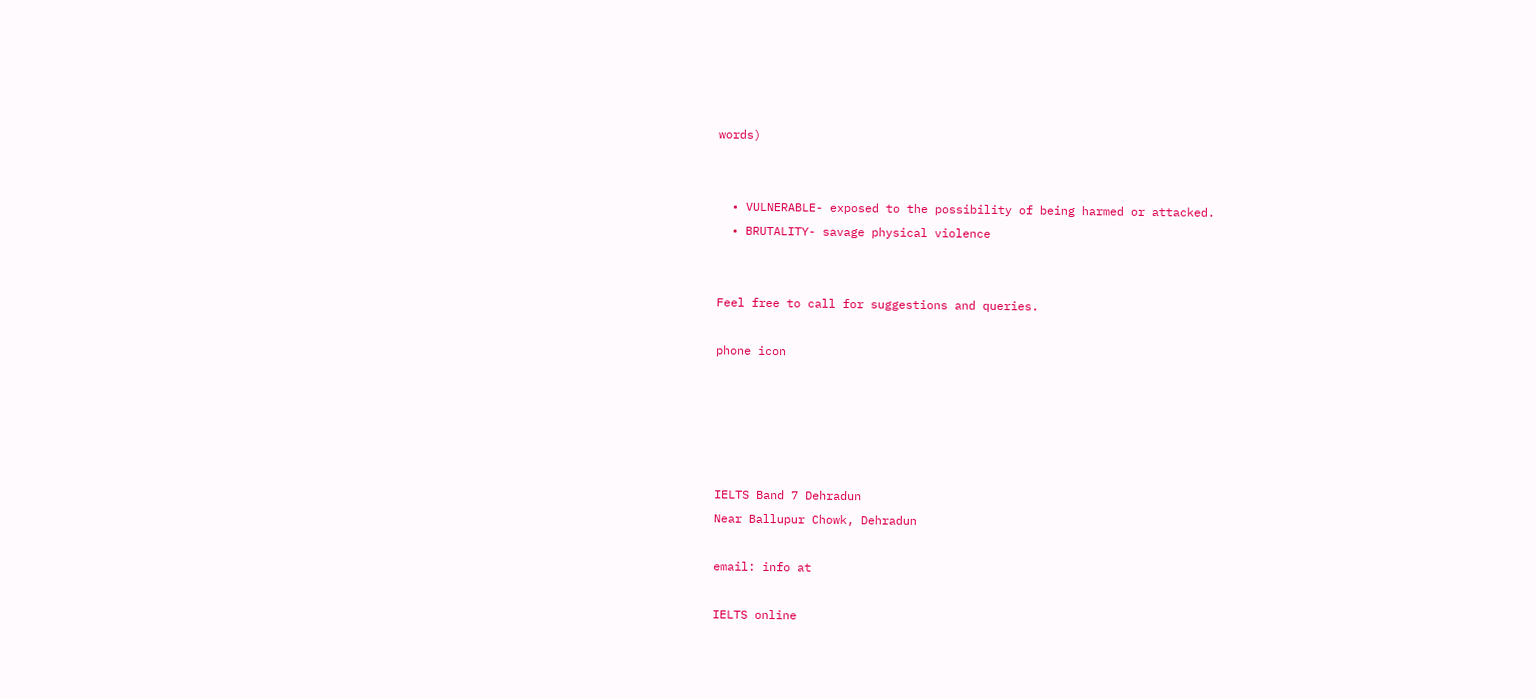words)


  • VULNERABLE- exposed to the possibility of being harmed or attacked.
  • BRUTALITY- savage physical violence


Feel free to call for suggestions and queries.

phone icon





IELTS Band 7 Dehradun
Near Ballupur Chowk, Dehradun

email: info at

IELTS online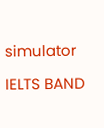simulator

IELTS BAND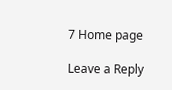7 Home page

Leave a Reply